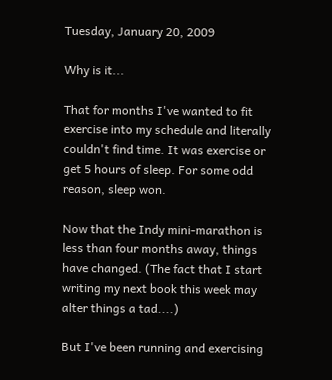Tuesday, January 20, 2009

Why is it...

That for months I've wanted to fit exercise into my schedule and literally couldn't find time. It was exercise or get 5 hours of sleep. For some odd reason, sleep won.

Now that the Indy mini-marathon is less than four months away, things have changed. (The fact that I start writing my next book this week may alter things a tad....)

But I've been running and exercising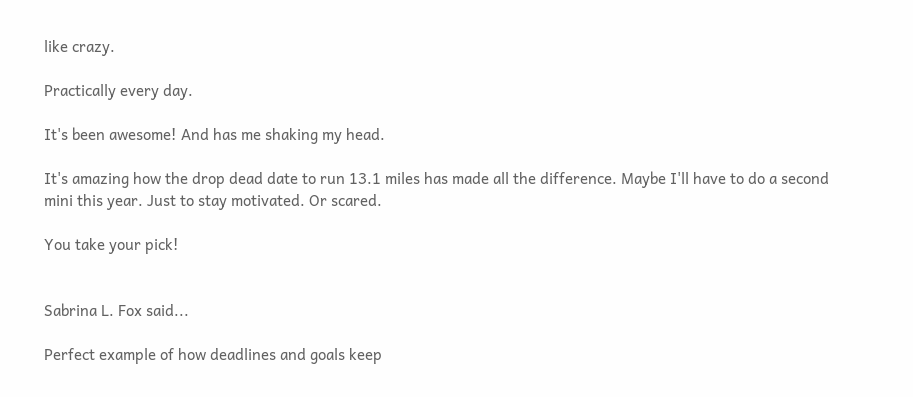like crazy.

Practically every day.

It's been awesome! And has me shaking my head.

It's amazing how the drop dead date to run 13.1 miles has made all the difference. Maybe I'll have to do a second mini this year. Just to stay motivated. Or scared.

You take your pick!


Sabrina L. Fox said...

Perfect example of how deadlines and goals keep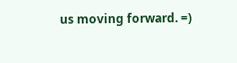us moving forward. =)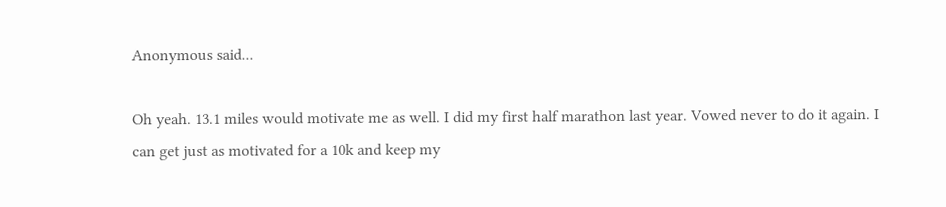Anonymous said...

Oh yeah. 13.1 miles would motivate me as well. I did my first half marathon last year. Vowed never to do it again. I can get just as motivated for a 10k and keep my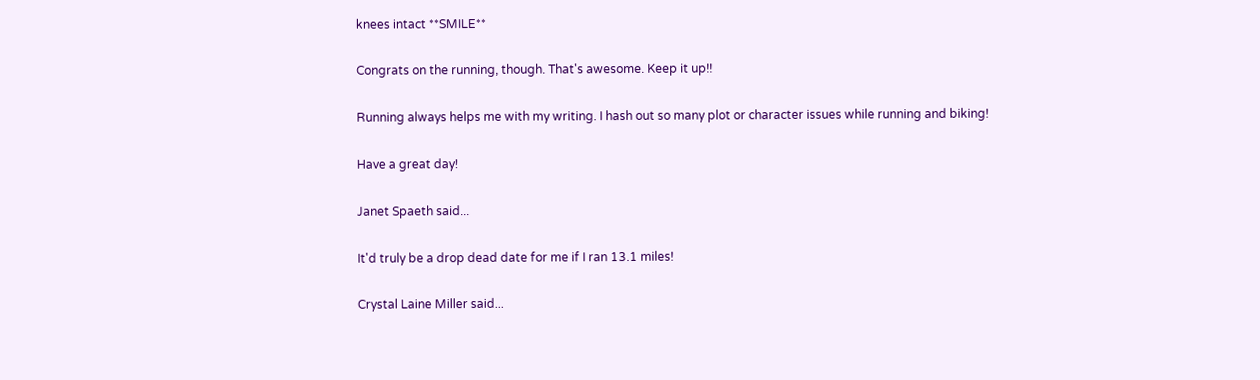knees intact **SMILE**

Congrats on the running, though. That's awesome. Keep it up!!

Running always helps me with my writing. I hash out so many plot or character issues while running and biking!

Have a great day!

Janet Spaeth said...

It'd truly be a drop dead date for me if I ran 13.1 miles!

Crystal Laine Miller said...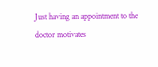Just having an appointment to the doctor motivates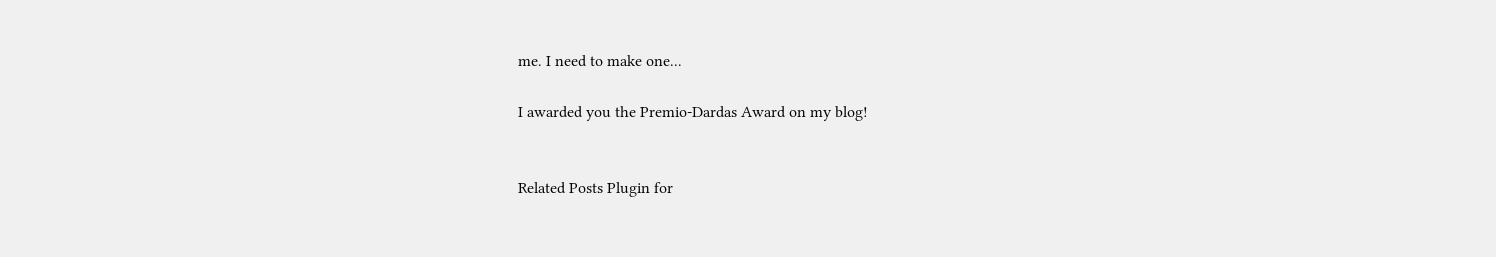me. I need to make one...

I awarded you the Premio-Dardas Award on my blog!


Related Posts Plugin for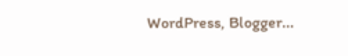WordPress, Blogger...